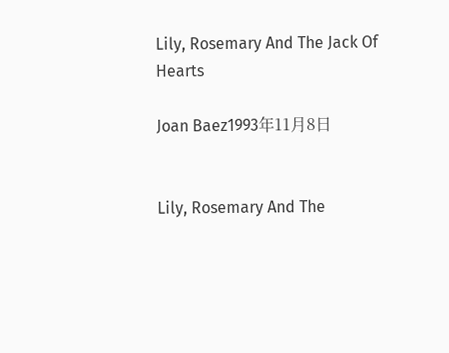Lily, Rosemary And The Jack Of Hearts

Joan Baez1993年11月8日


Lily, Rosemary And The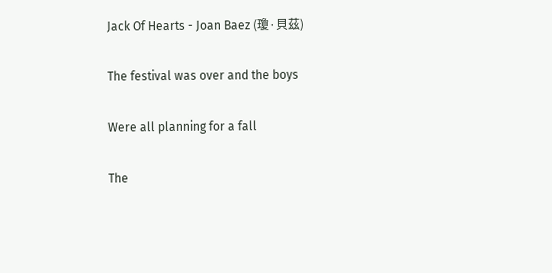Jack Of Hearts - Joan Baez (瓊·貝茲)

The festival was over and the boys

Were all planning for a fall

The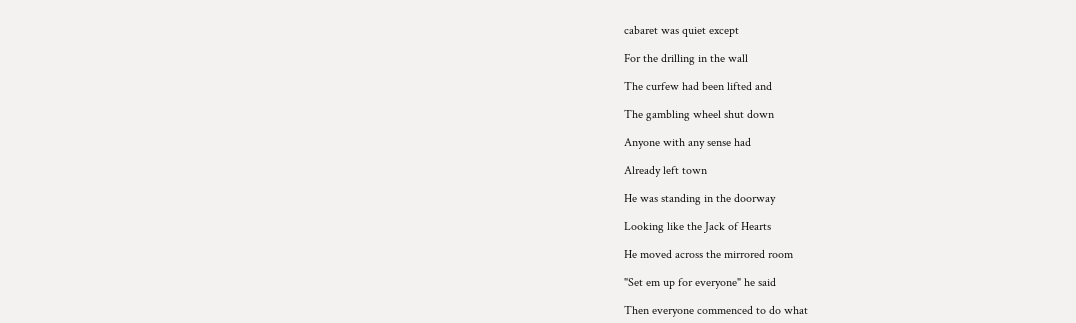cabaret was quiet except

For the drilling in the wall

The curfew had been lifted and

The gambling wheel shut down

Anyone with any sense had

Already left town

He was standing in the doorway

Looking like the Jack of Hearts

He moved across the mirrored room

"Set em up for everyone" he said

Then everyone commenced to do what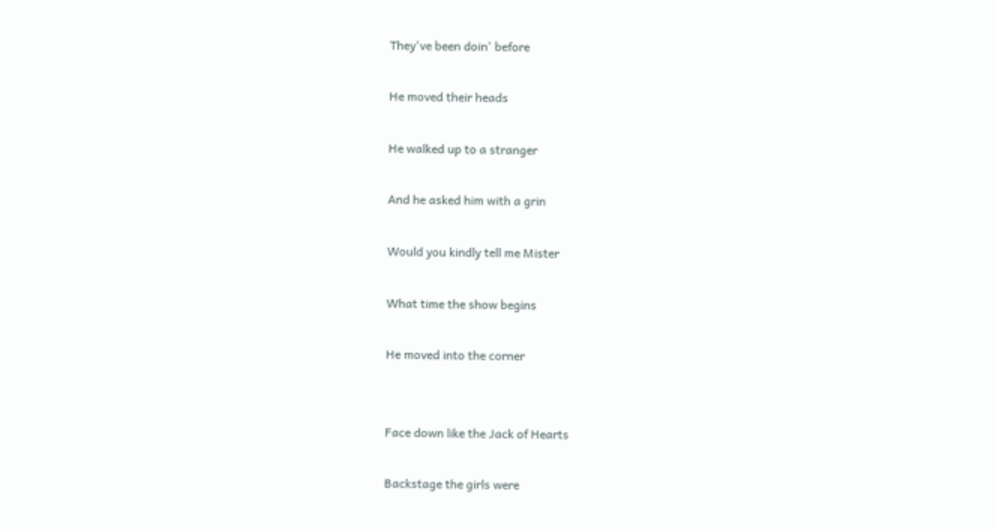They've been doin' before

He moved their heads

He walked up to a stranger

And he asked him with a grin

Would you kindly tell me Mister

What time the show begins

He moved into the corner


Face down like the Jack of Hearts

Backstage the girls were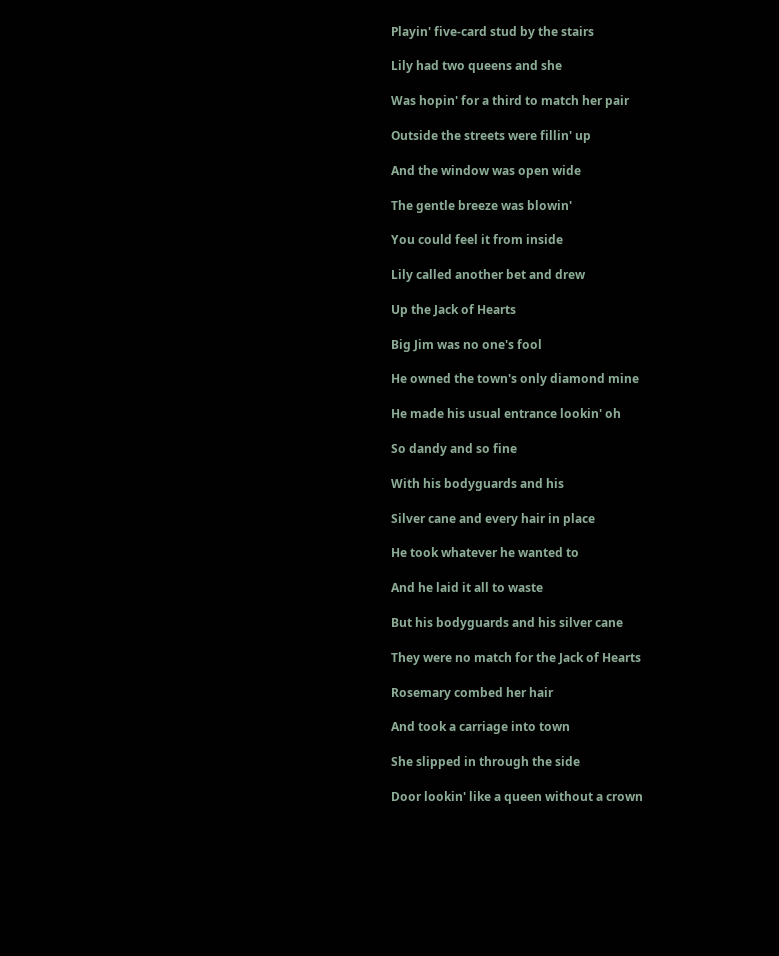Playin' five-card stud by the stairs

Lily had two queens and she

Was hopin' for a third to match her pair

Outside the streets were fillin' up

And the window was open wide

The gentle breeze was blowin'

You could feel it from inside

Lily called another bet and drew

Up the Jack of Hearts

Big Jim was no one's fool

He owned the town's only diamond mine

He made his usual entrance lookin' oh

So dandy and so fine

With his bodyguards and his

Silver cane and every hair in place

He took whatever he wanted to

And he laid it all to waste

But his bodyguards and his silver cane

They were no match for the Jack of Hearts

Rosemary combed her hair

And took a carriage into town

She slipped in through the side

Door lookin' like a queen without a crown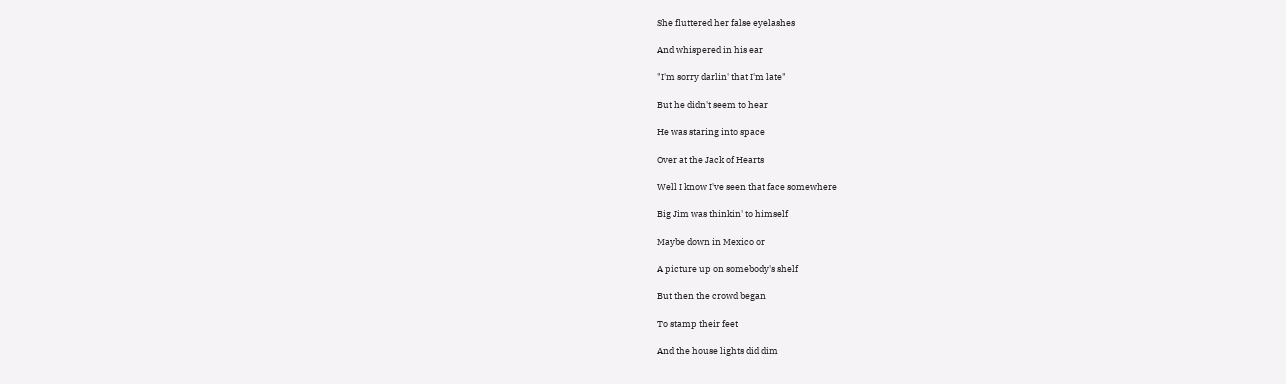She fluttered her false eyelashes

And whispered in his ear

"I'm sorry darlin' that I'm late"

But he didn't seem to hear

He was staring into space

Over at the Jack of Hearts

Well I know I've seen that face somewhere

Big Jim was thinkin' to himself

Maybe down in Mexico or

A picture up on somebody's shelf

But then the crowd began

To stamp their feet

And the house lights did dim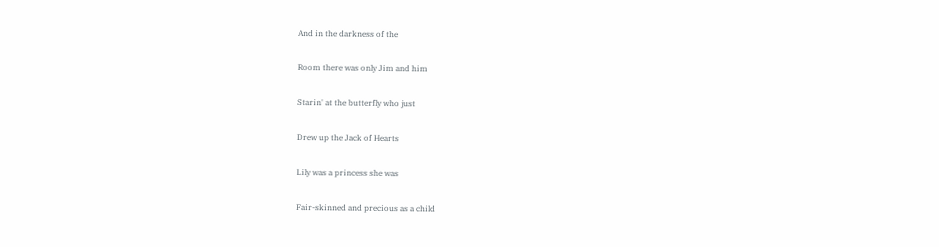And in the darkness of the

Room there was only Jim and him

Starin' at the butterfly who just

Drew up the Jack of Hearts

Lily was a princess she was

Fair-skinned and precious as a child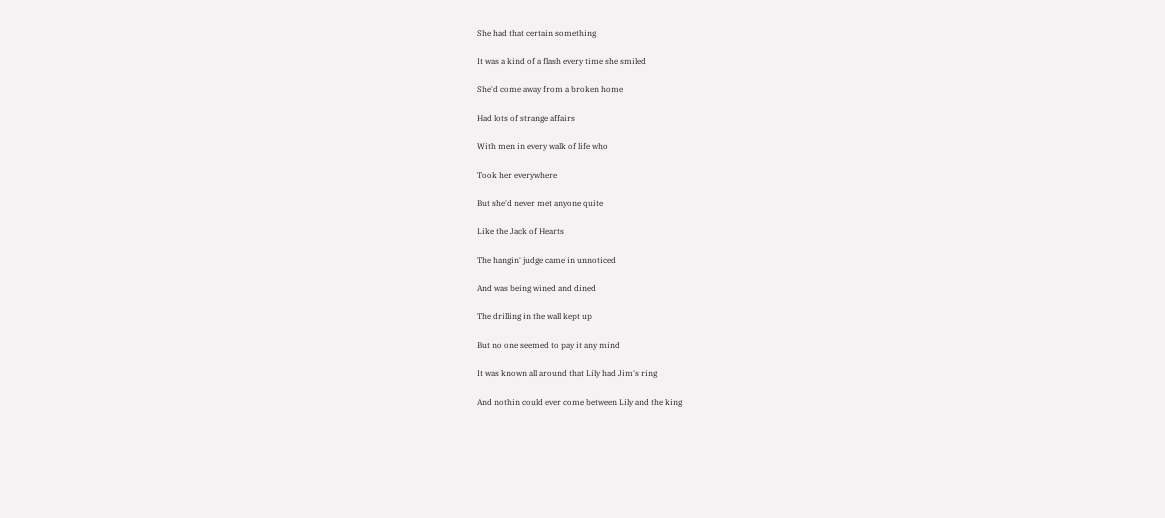She had that certain something

It was a kind of a flash every time she smiled

She'd come away from a broken home

Had lots of strange affairs

With men in every walk of life who

Took her everywhere

But she'd never met anyone quite

Like the Jack of Hearts

The hangin' judge came in unnoticed

And was being wined and dined

The drilling in the wall kept up

But no one seemed to pay it any mind

It was known all around that Lily had Jim's ring

And nothin could ever come between Lily and the king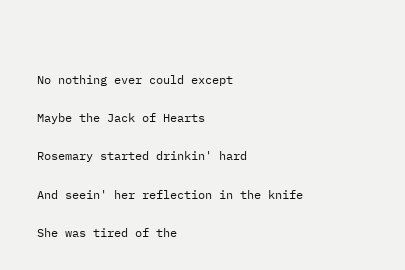No nothing ever could except

Maybe the Jack of Hearts

Rosemary started drinkin' hard

And seein' her reflection in the knife

She was tired of the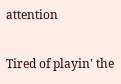attention

Tired of playin' the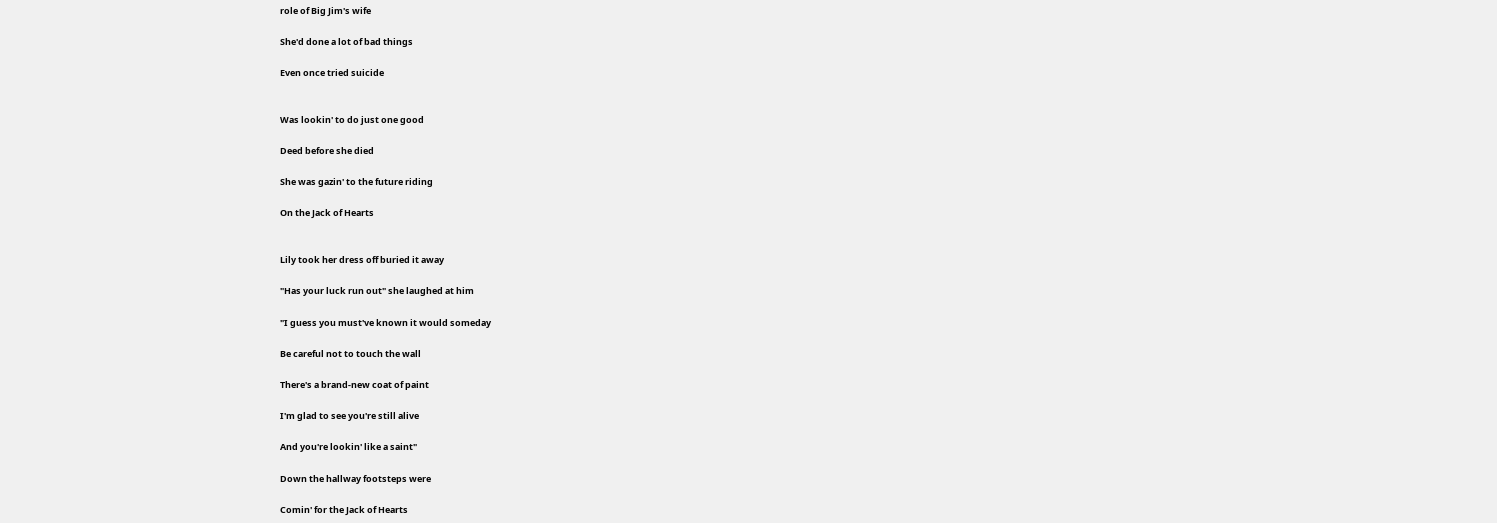role of Big Jim's wife

She'd done a lot of bad things

Even once tried suicide


Was lookin' to do just one good

Deed before she died

She was gazin' to the future riding

On the Jack of Hearts


Lily took her dress off buried it away

"Has your luck run out" she laughed at him

"I guess you must've known it would someday

Be careful not to touch the wall

There's a brand-new coat of paint

I'm glad to see you're still alive

And you're lookin' like a saint"

Down the hallway footsteps were

Comin' for the Jack of Hearts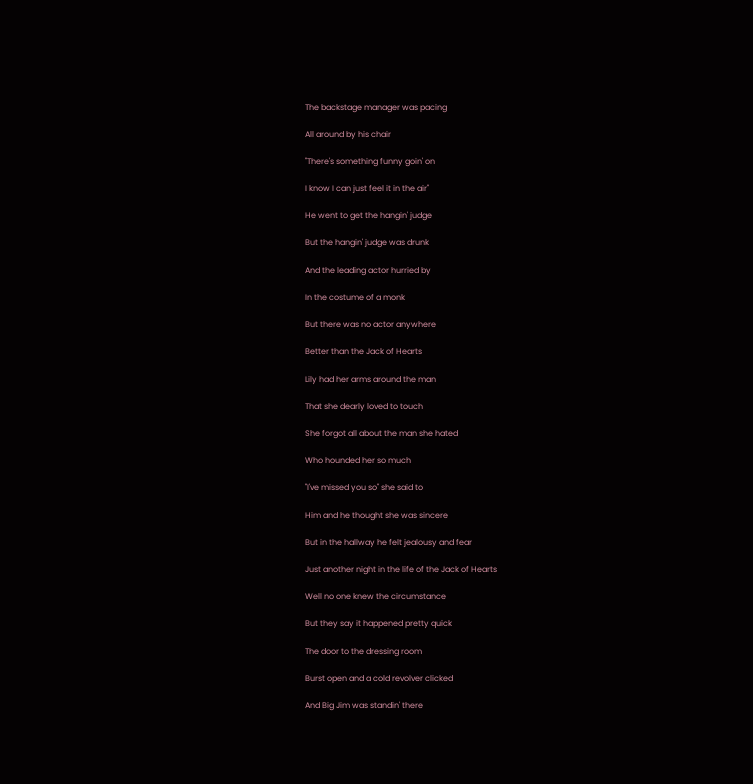The backstage manager was pacing

All around by his chair

"There's something funny goin' on

I know I can just feel it in the air"

He went to get the hangin' judge

But the hangin' judge was drunk

And the leading actor hurried by

In the costume of a monk

But there was no actor anywhere

Better than the Jack of Hearts

Lily had her arms around the man

That she dearly loved to touch

She forgot all about the man she hated

Who hounded her so much

"I've missed you so" she said to

Him and he thought she was sincere

But in the hallway he felt jealousy and fear

Just another night in the life of the Jack of Hearts

Well no one knew the circumstance

But they say it happened pretty quick

The door to the dressing room

Burst open and a cold revolver clicked

And Big Jim was standin' there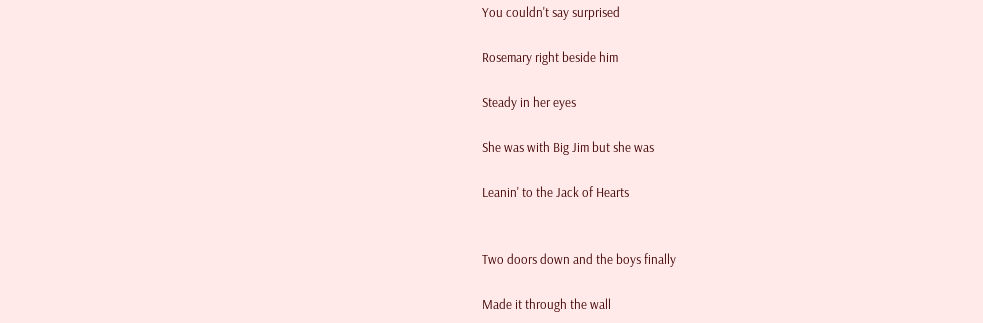You couldn't say surprised

Rosemary right beside him

Steady in her eyes

She was with Big Jim but she was

Leanin' to the Jack of Hearts


Two doors down and the boys finally

Made it through the wall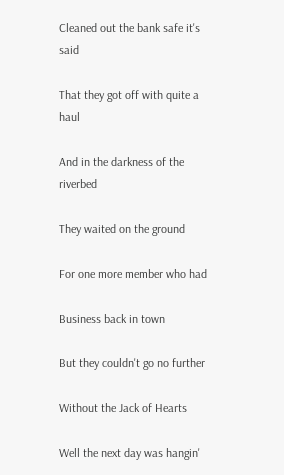Cleaned out the bank safe it's said

That they got off with quite a haul

And in the darkness of the riverbed

They waited on the ground

For one more member who had

Business back in town

But they couldn't go no further

Without the Jack of Hearts

Well the next day was hangin'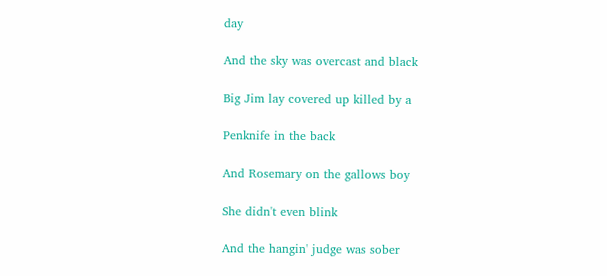day

And the sky was overcast and black

Big Jim lay covered up killed by a

Penknife in the back

And Rosemary on the gallows boy

She didn't even blink

And the hangin' judge was sober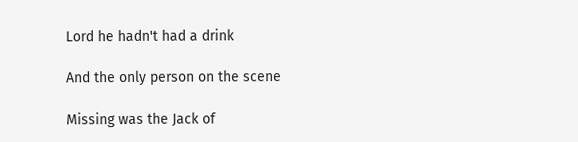Lord he hadn't had a drink

And the only person on the scene

Missing was the Jack of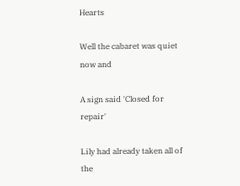Hearts

Well the cabaret was quiet now and

A sign said 'Closed for repair'

Lily had already taken all of the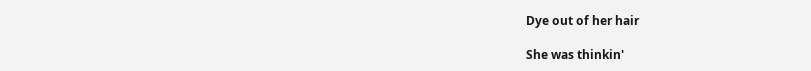Dye out of her hair

She was thinkin'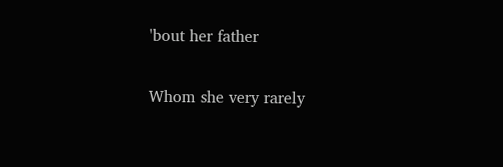'bout her father

Whom she very rarely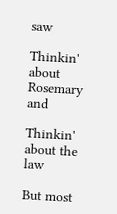saw

Thinkin' about Rosemary and

Thinkin' about the law

But most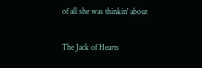of all she was thinkin' about

The Jack of Hearts